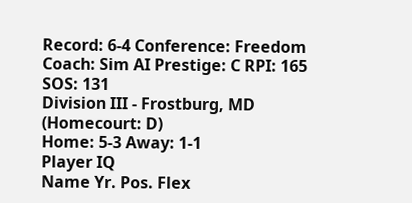Record: 6-4 Conference: Freedom Coach: Sim AI Prestige: C RPI: 165 SOS: 131
Division III - Frostburg, MD (Homecourt: D)
Home: 5-3 Away: 1-1
Player IQ
Name Yr. Pos. Flex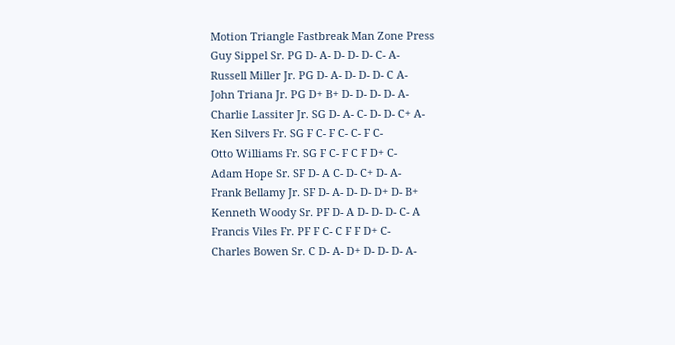Motion Triangle Fastbreak Man Zone Press
Guy Sippel Sr. PG D- A- D- D- D- C- A-
Russell Miller Jr. PG D- A- D- D- D- C A-
John Triana Jr. PG D+ B+ D- D- D- D- A-
Charlie Lassiter Jr. SG D- A- C- D- D- C+ A-
Ken Silvers Fr. SG F C- F C- C- F C-
Otto Williams Fr. SG F C- F C F D+ C-
Adam Hope Sr. SF D- A C- D- C+ D- A-
Frank Bellamy Jr. SF D- A- D- D- D+ D- B+
Kenneth Woody Sr. PF D- A D- D- D- C- A
Francis Viles Fr. PF F C- C F F D+ C-
Charles Bowen Sr. C D- A- D+ D- D- D- A-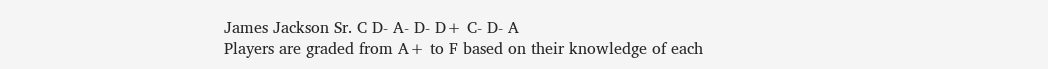James Jackson Sr. C D- A- D- D+ C- D- A
Players are graded from A+ to F based on their knowledge of each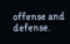offense and defense.